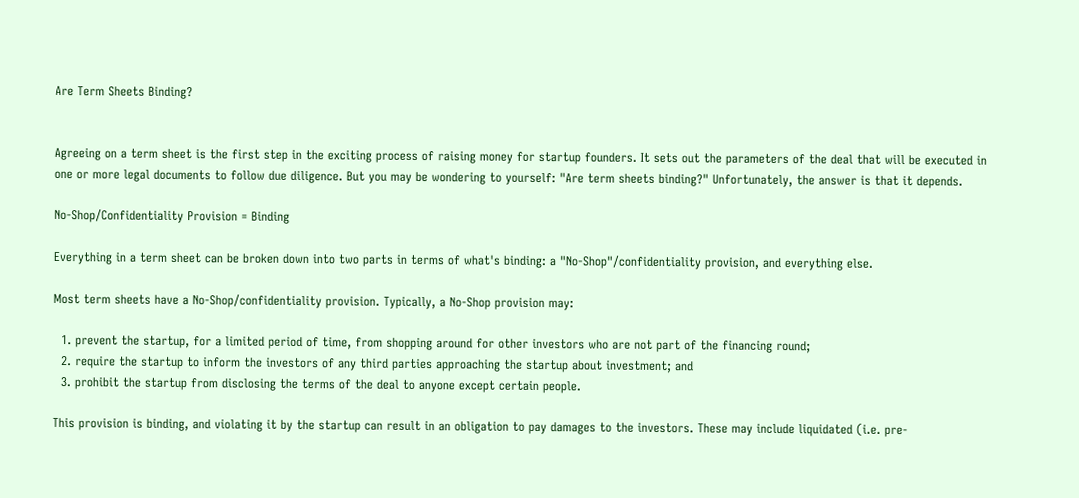Are Term Sheets Binding?


Agreeing on a term sheet is the first step in the exciting process of raising money for startup founders. It sets out the parameters of the deal that will be executed in one or more legal documents to follow due diligence. But you may be wondering to yourself: "Are term sheets binding?" Unfortunately, the answer is that it depends.

No-Shop/Confidentiality Provision = Binding

Everything in a term sheet can be broken down into two parts in terms of what's binding: a "No-Shop"/confidentiality provision, and everything else.

Most term sheets have a No-Shop/confidentiality provision. Typically, a No-Shop provision may:

  1. prevent the startup, for a limited period of time, from shopping around for other investors who are not part of the financing round;
  2. require the startup to inform the investors of any third parties approaching the startup about investment; and
  3. prohibit the startup from disclosing the terms of the deal to anyone except certain people.

This provision is binding, and violating it by the startup can result in an obligation to pay damages to the investors. These may include liquidated (i.e. pre-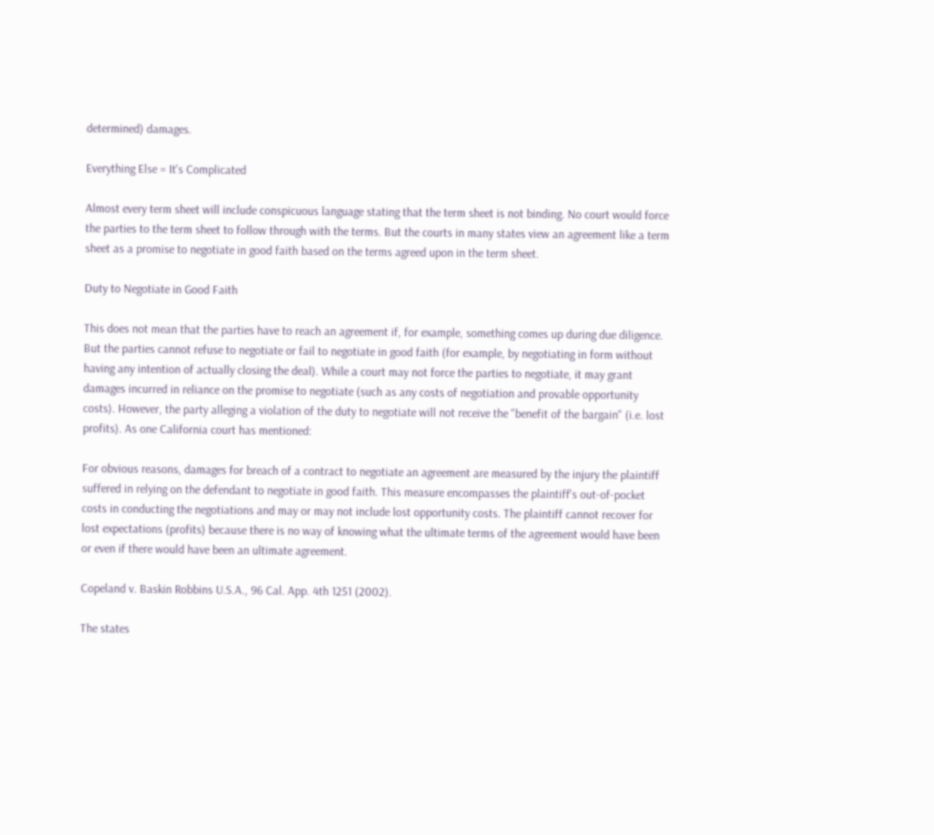determined) damages.

Everything Else = It's Complicated

Almost every term sheet will include conspicuous language stating that the term sheet is not binding. No court would force the parties to the term sheet to follow through with the terms. But the courts in many states view an agreement like a term sheet as a promise to negotiate in good faith based on the terms agreed upon in the term sheet.

Duty to Negotiate in Good Faith

This does not mean that the parties have to reach an agreement if, for example, something comes up during due diligence. But the parties cannot refuse to negotiate or fail to negotiate in good faith (for example, by negotiating in form without having any intention of actually closing the deal). While a court may not force the parties to negotiate, it may grant damages incurred in reliance on the promise to negotiate (such as any costs of negotiation and provable opportunity costs). However, the party alleging a violation of the duty to negotiate will not receive the "benefit of the bargain" (i.e. lost profits). As one California court has mentioned:

For obvious reasons, damages for breach of a contract to negotiate an agreement are measured by the injury the plaintiff suffered in relying on the defendant to negotiate in good faith. This measure encompasses the plaintiff's out-of-pocket costs in conducting the negotiations and may or may not include lost opportunity costs. The plaintiff cannot recover for lost expectations (profits) because there is no way of knowing what the ultimate terms of the agreement would have been or even if there would have been an ultimate agreement.

Copeland v. Baskin Robbins U.S.A., 96 Cal. App. 4th 1251 (2002).

The states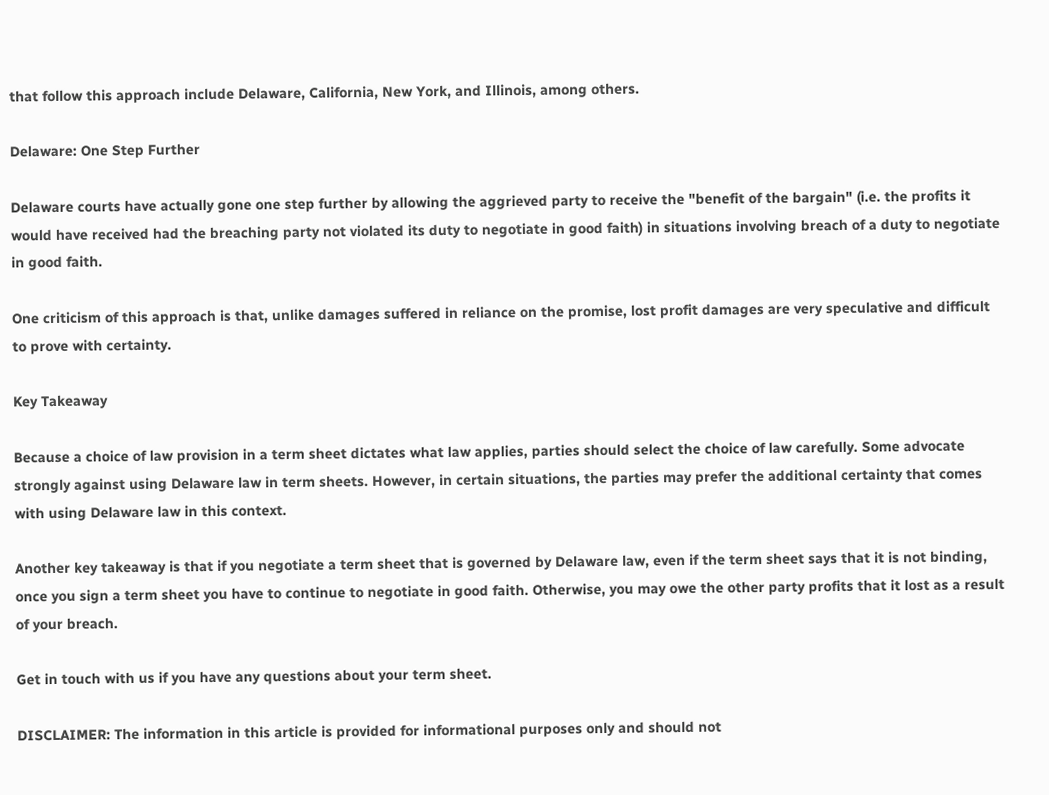that follow this approach include Delaware, California, New York, and Illinois, among others.

Delaware: One Step Further

Delaware courts have actually gone one step further by allowing the aggrieved party to receive the "benefit of the bargain" (i.e. the profits it would have received had the breaching party not violated its duty to negotiate in good faith) in situations involving breach of a duty to negotiate in good faith.

One criticism of this approach is that, unlike damages suffered in reliance on the promise, lost profit damages are very speculative and difficult to prove with certainty.

Key Takeaway

Because a choice of law provision in a term sheet dictates what law applies, parties should select the choice of law carefully. Some advocate strongly against using Delaware law in term sheets. However, in certain situations, the parties may prefer the additional certainty that comes with using Delaware law in this context.

Another key takeaway is that if you negotiate a term sheet that is governed by Delaware law, even if the term sheet says that it is not binding, once you sign a term sheet you have to continue to negotiate in good faith. Otherwise, you may owe the other party profits that it lost as a result of your breach.

Get in touch with us if you have any questions about your term sheet.

DISCLAIMER: The information in this article is provided for informational purposes only and should not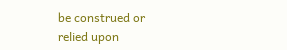be construed or relied upon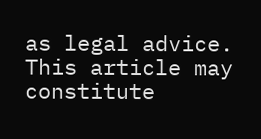as legal advice. This article may constitute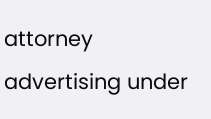attorney advertising under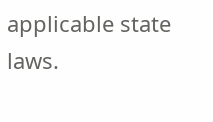applicable state laws.